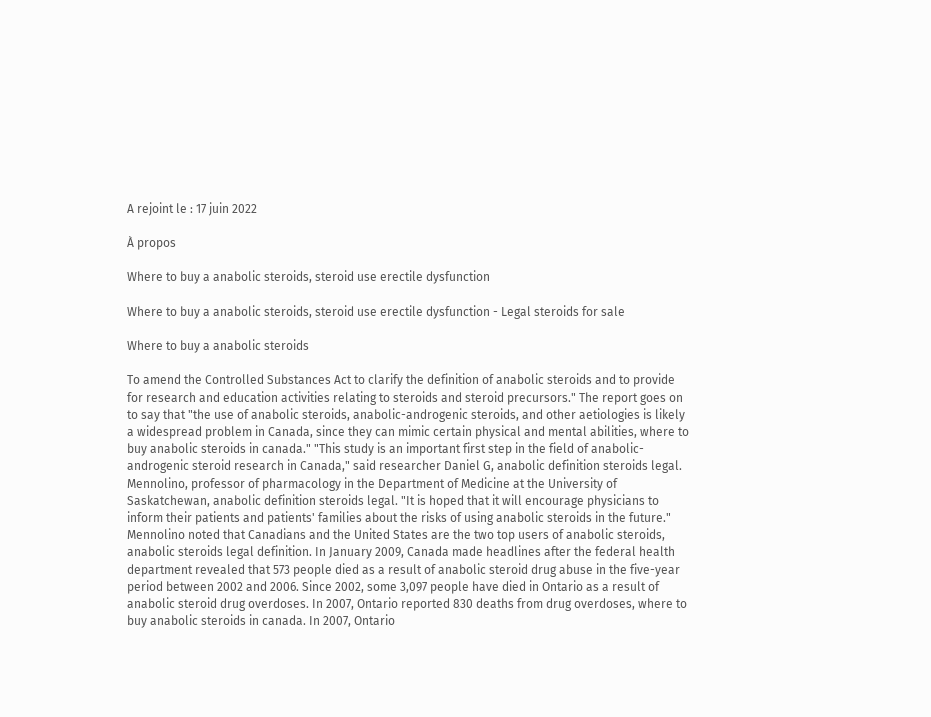A rejoint le : 17 juin 2022

À propos

Where to buy a anabolic steroids, steroid use erectile dysfunction

Where to buy a anabolic steroids, steroid use erectile dysfunction - Legal steroids for sale

Where to buy a anabolic steroids

To amend the Controlled Substances Act to clarify the definition of anabolic steroids and to provide for research and education activities relating to steroids and steroid precursors." The report goes on to say that "the use of anabolic steroids, anabolic-androgenic steroids, and other aetiologies is likely a widespread problem in Canada, since they can mimic certain physical and mental abilities, where to buy anabolic steroids in canada." "This study is an important first step in the field of anabolic-androgenic steroid research in Canada," said researcher Daniel G, anabolic definition steroids legal. Mennolino, professor of pharmacology in the Department of Medicine at the University of Saskatchewan, anabolic definition steroids legal. "It is hoped that it will encourage physicians to inform their patients and patients' families about the risks of using anabolic steroids in the future." Mennolino noted that Canadians and the United States are the two top users of anabolic steroids, anabolic steroids legal definition. In January 2009, Canada made headlines after the federal health department revealed that 573 people died as a result of anabolic steroid drug abuse in the five-year period between 2002 and 2006. Since 2002, some 3,097 people have died in Ontario as a result of anabolic steroid drug overdoses. In 2007, Ontario reported 830 deaths from drug overdoses, where to buy anabolic steroids in canada. In 2007, Ontario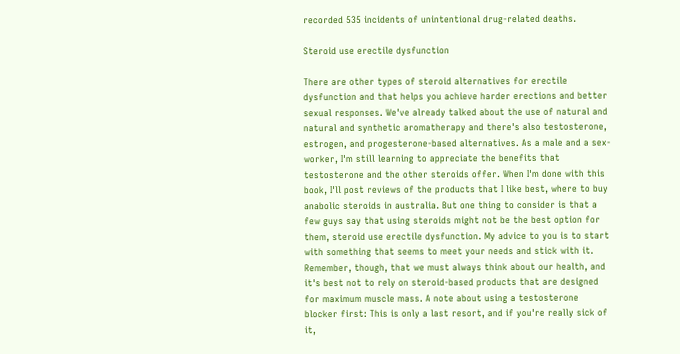recorded 535 incidents of unintentional drug-related deaths.

Steroid use erectile dysfunction

There are other types of steroid alternatives for erectile dysfunction and that helps you achieve harder erections and better sexual responses. We've already talked about the use of natural and natural and synthetic aromatherapy and there's also testosterone, estrogen, and progesterone-based alternatives. As a male and a sex-worker, I'm still learning to appreciate the benefits that testosterone and the other steroids offer. When I'm done with this book, I'll post reviews of the products that I like best, where to buy anabolic steroids in australia. But one thing to consider is that a few guys say that using steroids might not be the best option for them, steroid use erectile dysfunction. My advice to you is to start with something that seems to meet your needs and stick with it. Remember, though, that we must always think about our health, and it's best not to rely on steroid-based products that are designed for maximum muscle mass. A note about using a testosterone blocker first: This is only a last resort, and if you're really sick of it,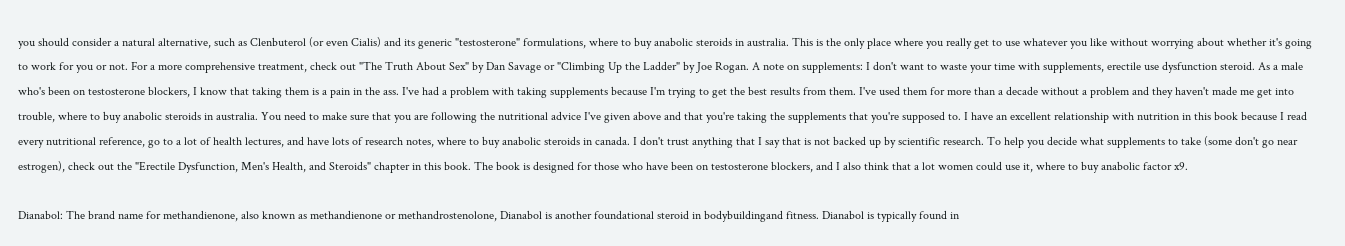you should consider a natural alternative, such as Clenbuterol (or even Cialis) and its generic "testosterone" formulations, where to buy anabolic steroids in australia. This is the only place where you really get to use whatever you like without worrying about whether it's going to work for you or not. For a more comprehensive treatment, check out "The Truth About Sex" by Dan Savage or "Climbing Up the Ladder" by Joe Rogan. A note on supplements: I don't want to waste your time with supplements, erectile use dysfunction steroid. As a male who's been on testosterone blockers, I know that taking them is a pain in the ass. I've had a problem with taking supplements because I'm trying to get the best results from them. I've used them for more than a decade without a problem and they haven't made me get into trouble, where to buy anabolic steroids in australia. You need to make sure that you are following the nutritional advice I've given above and that you're taking the supplements that you're supposed to. I have an excellent relationship with nutrition in this book because I read every nutritional reference, go to a lot of health lectures, and have lots of research notes, where to buy anabolic steroids in canada. I don't trust anything that I say that is not backed up by scientific research. To help you decide what supplements to take (some don't go near estrogen), check out the "Erectile Dysfunction, Men's Health, and Steroids" chapter in this book. The book is designed for those who have been on testosterone blockers, and I also think that a lot women could use it, where to buy anabolic factor x9.

Dianabol: The brand name for methandienone, also known as methandienone or methandrostenolone, Dianabol is another foundational steroid in bodybuildingand fitness. Dianabol is typically found in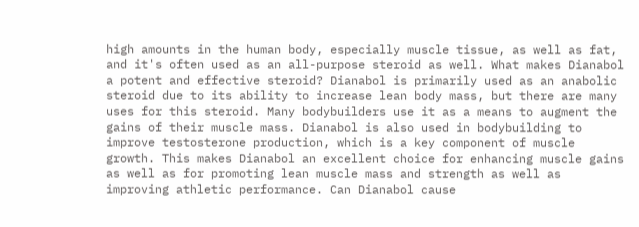high amounts in the human body, especially muscle tissue, as well as fat, and it's often used as an all-purpose steroid as well. What makes Dianabol a potent and effective steroid? Dianabol is primarily used as an anabolic steroid due to its ability to increase lean body mass, but there are many uses for this steroid. Many bodybuilders use it as a means to augment the gains of their muscle mass. Dianabol is also used in bodybuilding to improve testosterone production, which is a key component of muscle growth. This makes Dianabol an excellent choice for enhancing muscle gains as well as for promoting lean muscle mass and strength as well as improving athletic performance. Can Dianabol cause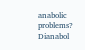anabolic problems? Dianabol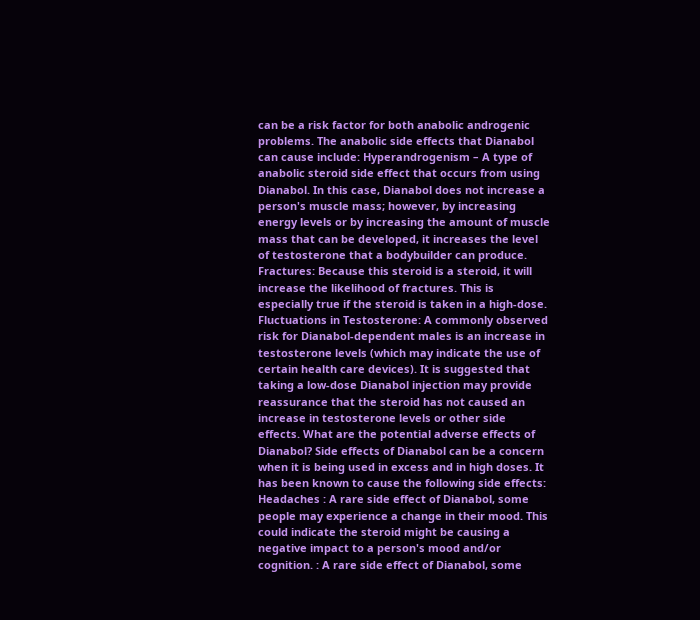can be a risk factor for both anabolic androgenic problems. The anabolic side effects that Dianabol can cause include: Hyperandrogenism – A type of anabolic steroid side effect that occurs from using Dianabol. In this case, Dianabol does not increase a person's muscle mass; however, by increasing energy levels or by increasing the amount of muscle mass that can be developed, it increases the level of testosterone that a bodybuilder can produce. Fractures: Because this steroid is a steroid, it will increase the likelihood of fractures. This is especially true if the steroid is taken in a high-dose. Fluctuations in Testosterone: A commonly observed risk for Dianabol-dependent males is an increase in testosterone levels (which may indicate the use of certain health care devices). It is suggested that taking a low-dose Dianabol injection may provide reassurance that the steroid has not caused an increase in testosterone levels or other side effects. What are the potential adverse effects of Dianabol? Side effects of Dianabol can be a concern when it is being used in excess and in high doses. It has been known to cause the following side effects: Headaches : A rare side effect of Dianabol, some people may experience a change in their mood. This could indicate the steroid might be causing a negative impact to a person's mood and/or cognition. : A rare side effect of Dianabol, some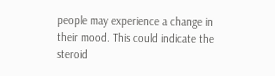people may experience a change in their mood. This could indicate the steroid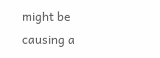might be causing a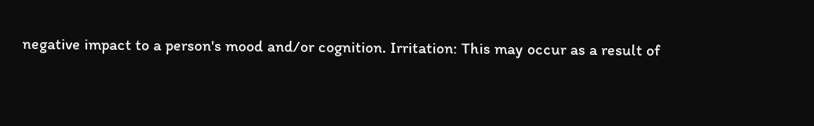negative impact to a person's mood and/or cognition. Irritation: This may occur as a result of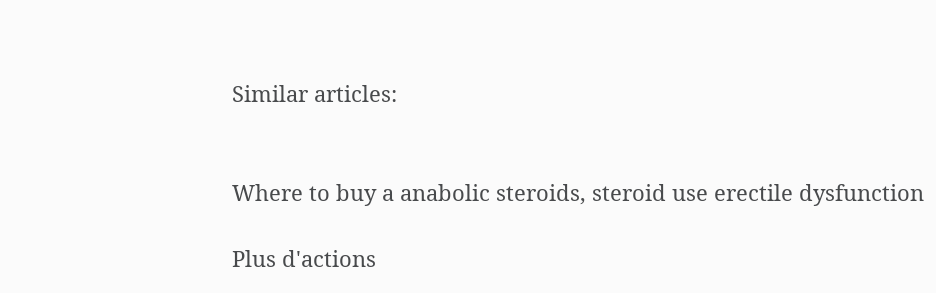Similar articles:


Where to buy a anabolic steroids, steroid use erectile dysfunction

Plus d'actions